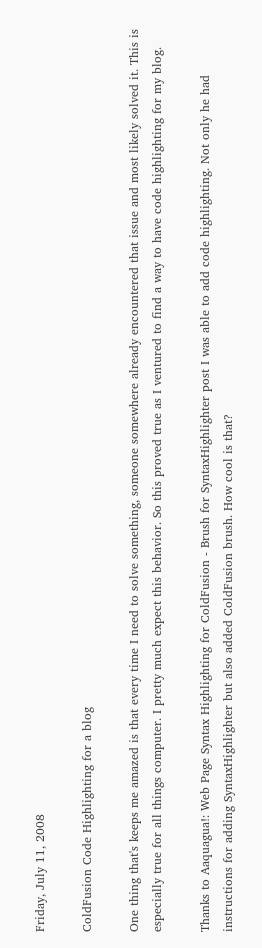Friday, July 11, 2008

ColdFusion Code Highlighting for a blog

One thing that's keeps me amazed is that every time I need to solve something, someone somewhere already encountered that issue and most likely solved it. This is especially true for all things computer. I pretty much expect this behavior. So this proved true as I ventured to find a way to have code highlighting for my blog.

Thanks to Aaquagua!: Web Page Syntax Highlighting for ColdFusion - Brush for SyntaxHighlighter post I was able to add code highlighting. Not only he had instructions for adding SyntaxHighlighter but also added ColdFusion brush. How cool is that?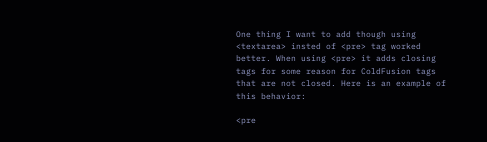One thing I want to add though using <textarea> insted of <pre> tag worked better. When using <pre> it adds closing tags for some reason for ColdFusion tags that are not closed. Here is an example of this behavior:

<pre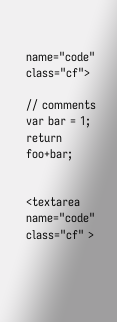name="code" class="cf">

// comments
var bar = 1;
return foo+bar;


<textarea name="code" class="cf" >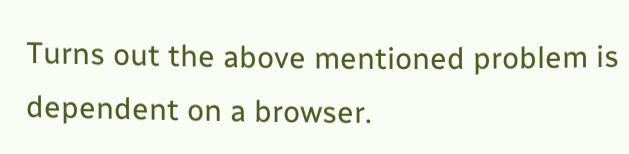Turns out the above mentioned problem is dependent on a browser.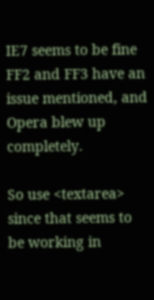IE7 seems to be fine FF2 and FF3 have an issue mentioned, and Opera blew up completely.

So use <textarea> since that seems to be working in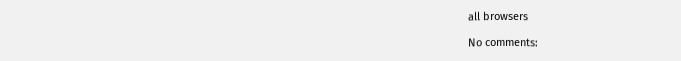all browsers

No comments: